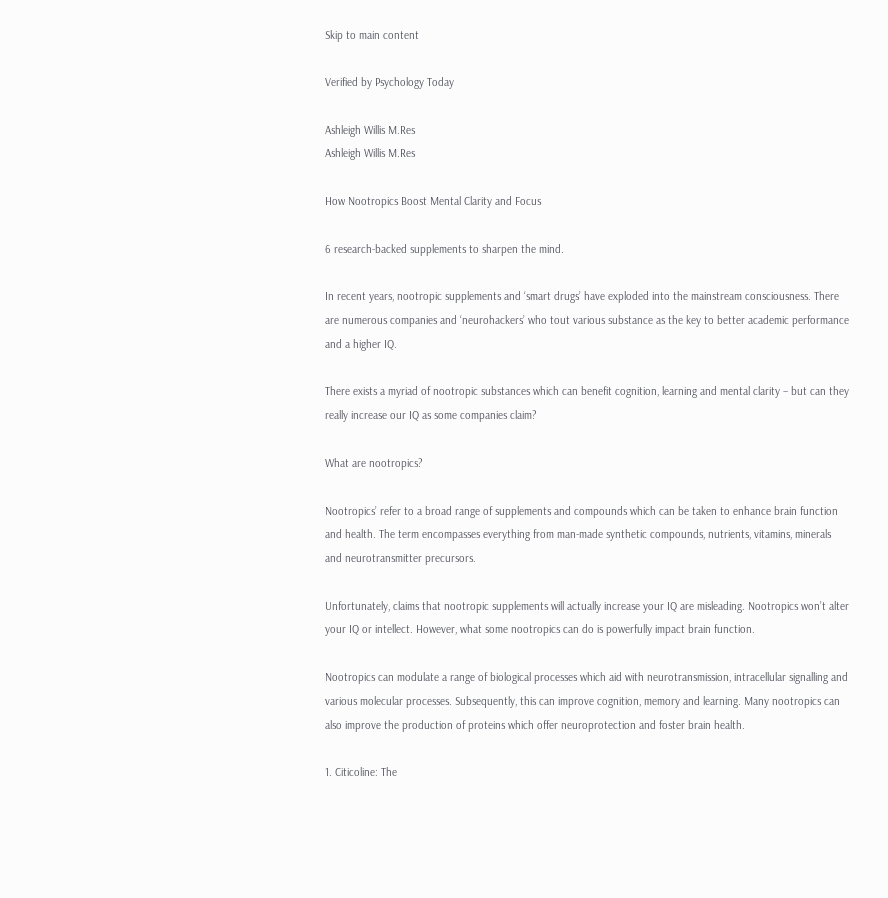Skip to main content

Verified by Psychology Today

Ashleigh Willis M.Res
Ashleigh Willis M.Res

How Nootropics Boost Mental Clarity and Focus

6 research-backed supplements to sharpen the mind.

In recent years, nootropic supplements and ‘smart drugs’ have exploded into the mainstream consciousness. There are numerous companies and ‘neurohackers’ who tout various substance as the key to better academic performance and a higher IQ.

There exists a myriad of nootropic substances which can benefit cognition, learning and mental clarity – but can they really increase our IQ as some companies claim?

What are nootropics?

Nootropics’ refer to a broad range of supplements and compounds which can be taken to enhance brain function and health. The term encompasses everything from man-made synthetic compounds, nutrients, vitamins, minerals and neurotransmitter precursors.

Unfortunately, claims that nootropic supplements will actually increase your IQ are misleading. Nootropics won’t alter your IQ or intellect. However, what some nootropics can do is powerfully impact brain function.

Nootropics can modulate a range of biological processes which aid with neurotransmission, intracellular signalling and various molecular processes. Subsequently, this can improve cognition, memory and learning. Many nootropics can also improve the production of proteins which offer neuroprotection and foster brain health.

1. Citicoline: The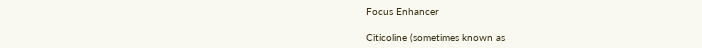Focus Enhancer

Citicoline (sometimes known as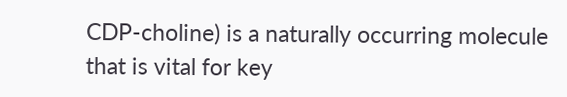CDP-choline) is a naturally occurring molecule that is vital for key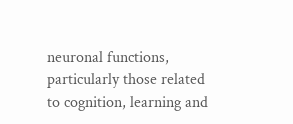neuronal functions, particularly those related to cognition, learning and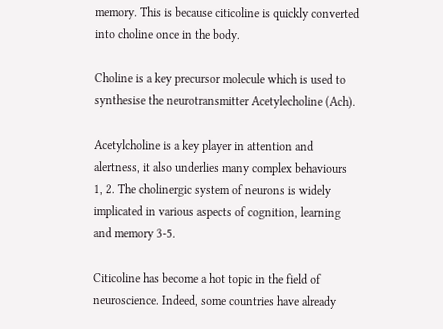memory. This is because citicoline is quickly converted into choline once in the body.

Choline is a key precursor molecule which is used to synthesise the neurotransmitter Acetylecholine (Ach).

Acetylcholine is a key player in attention and alertness, it also underlies many complex behaviours 1, 2. The cholinergic system of neurons is widely implicated in various aspects of cognition, learning and memory 3-5.

Citicoline has become a hot topic in the field of neuroscience. Indeed, some countries have already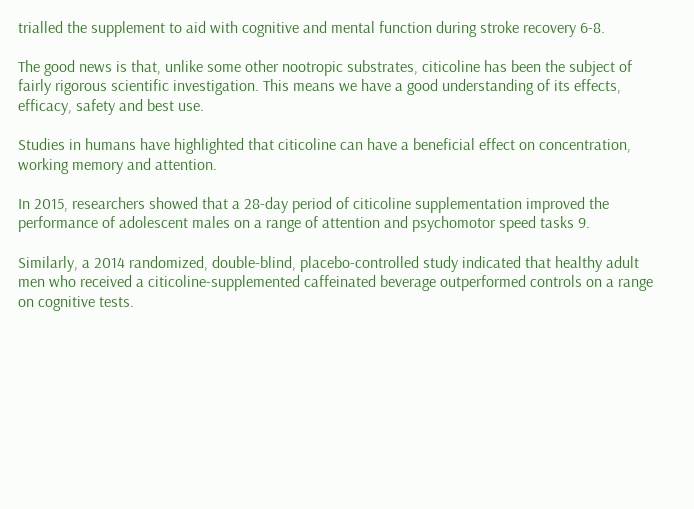trialled the supplement to aid with cognitive and mental function during stroke recovery 6-8.

The good news is that, unlike some other nootropic substrates, citicoline has been the subject of fairly rigorous scientific investigation. This means we have a good understanding of its effects, efficacy, safety and best use.

Studies in humans have highlighted that citicoline can have a beneficial effect on concentration, working memory and attention.

In 2015, researchers showed that a 28-day period of citicoline supplementation improved the performance of adolescent males on a range of attention and psychomotor speed tasks 9.

Similarly, a 2014 randomized, double-blind, placebo-controlled study indicated that healthy adult men who received a citicoline-supplemented caffeinated beverage outperformed controls on a range on cognitive tests.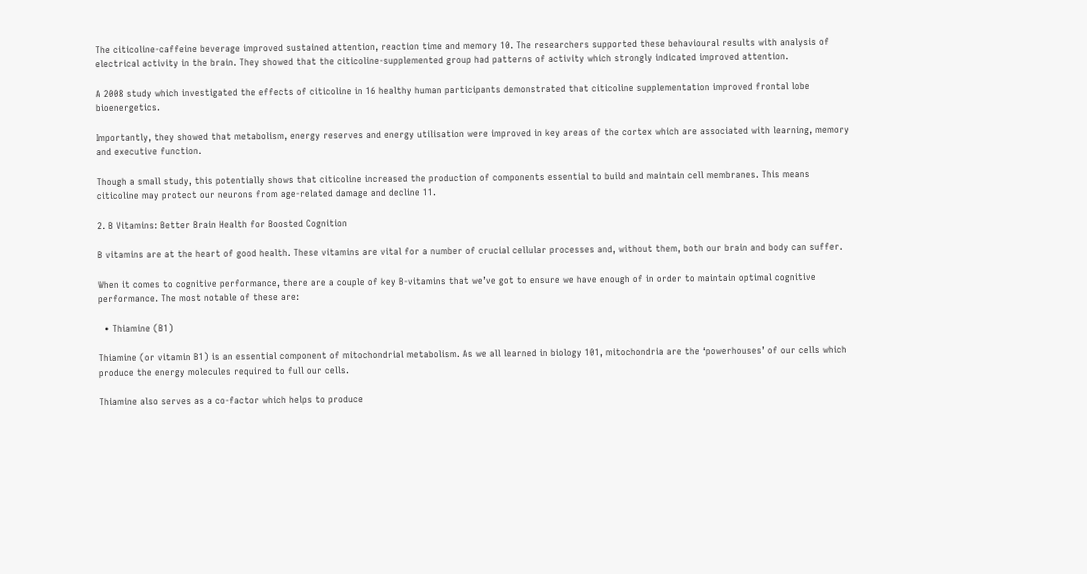The citicoline-caffeine beverage improved sustained attention, reaction time and memory 10. The researchers supported these behavioural results with analysis of electrical activity in the brain. They showed that the citicoline-supplemented group had patterns of activity which strongly indicated improved attention.

A 2008 study which investigated the effects of citicoline in 16 healthy human participants demonstrated that citicoline supplementation improved frontal lobe bioenergetics.

Importantly, they showed that metabolism, energy reserves and energy utilisation were improved in key areas of the cortex which are associated with learning, memory and executive function.

Though a small study, this potentially shows that citicoline increased the production of components essential to build and maintain cell membranes. This means citicoline may protect our neurons from age-related damage and decline 11.

2. B Vitamins: Better Brain Health for Boosted Cognition

B vitamins are at the heart of good health. These vitamins are vital for a number of crucial cellular processes and, without them, both our brain and body can suffer.

When it comes to cognitive performance, there are a couple of key B-vitamins that we’ve got to ensure we have enough of in order to maintain optimal cognitive performance. The most notable of these are:

  • Thiamine (B1)

Thiamine (or vitamin B1) is an essential component of mitochondrial metabolism. As we all learned in biology 101, mitochondria are the ‘powerhouses’ of our cells which produce the energy molecules required to full our cells.

Thiamine also serves as a co-factor which helps to produce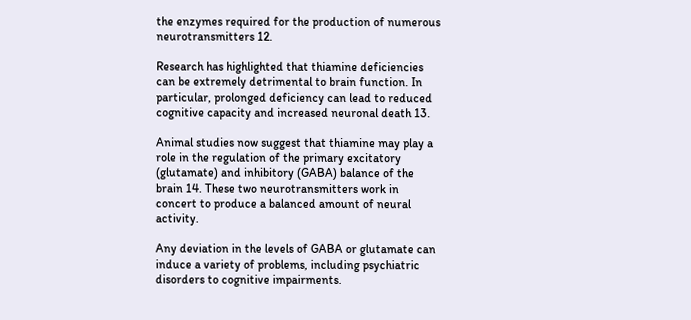the enzymes required for the production of numerous neurotransmitters 12.

Research has highlighted that thiamine deficiencies can be extremely detrimental to brain function. In particular, prolonged deficiency can lead to reduced cognitive capacity and increased neuronal death 13.

Animal studies now suggest that thiamine may play a role in the regulation of the primary excitatory (glutamate) and inhibitory (GABA) balance of the brain 14. These two neurotransmitters work in concert to produce a balanced amount of neural activity.

Any deviation in the levels of GABA or glutamate can induce a variety of problems, including psychiatric disorders to cognitive impairments.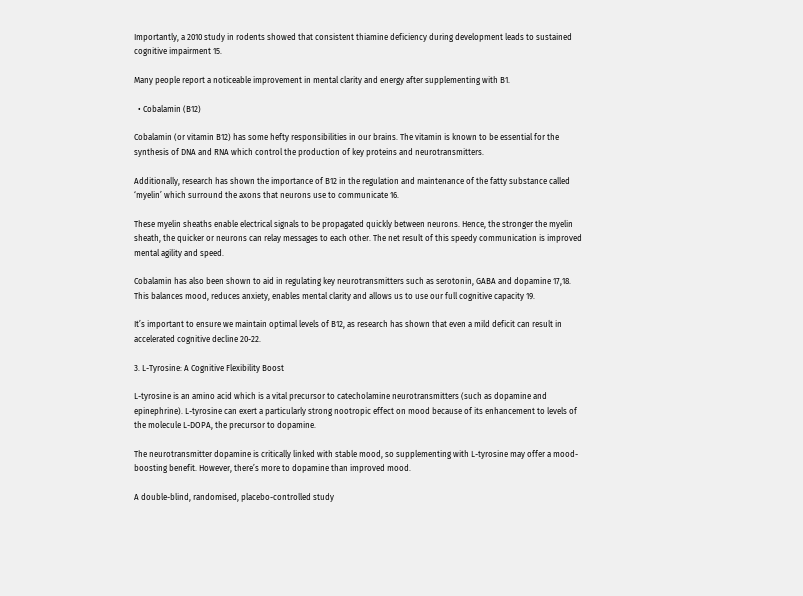Importantly, a 2010 study in rodents showed that consistent thiamine deficiency during development leads to sustained cognitive impairment 15.

Many people report a noticeable improvement in mental clarity and energy after supplementing with B1.

  • Cobalamin (B12)

Cobalamin (or vitamin B12) has some hefty responsibilities in our brains. The vitamin is known to be essential for the synthesis of DNA and RNA which control the production of key proteins and neurotransmitters.

Additionally, research has shown the importance of B12 in the regulation and maintenance of the fatty substance called ‘myelin’ which surround the axons that neurons use to communicate 16.

These myelin sheaths enable electrical signals to be propagated quickly between neurons. Hence, the stronger the myelin sheath, the quicker or neurons can relay messages to each other. The net result of this speedy communication is improved mental agility and speed.

Cobalamin has also been shown to aid in regulating key neurotransmitters such as serotonin, GABA and dopamine 17,18. This balances mood, reduces anxiety, enables mental clarity and allows us to use our full cognitive capacity 19.

It’s important to ensure we maintain optimal levels of B12, as research has shown that even a mild deficit can result in accelerated cognitive decline 20-22.

3. L-Tyrosine: A Cognitive Flexibility Boost

L-tyrosine is an amino acid which is a vital precursor to catecholamine neurotransmitters (such as dopamine and epinephrine). L-tyrosine can exert a particularly strong nootropic effect on mood because of its enhancement to levels of the molecule L-DOPA, the precursor to dopamine.

The neurotransmitter dopamine is critically linked with stable mood, so supplementing with L-tyrosine may offer a mood-boosting benefit. However, there’s more to dopamine than improved mood.

A double-blind, randomised, placebo-controlled study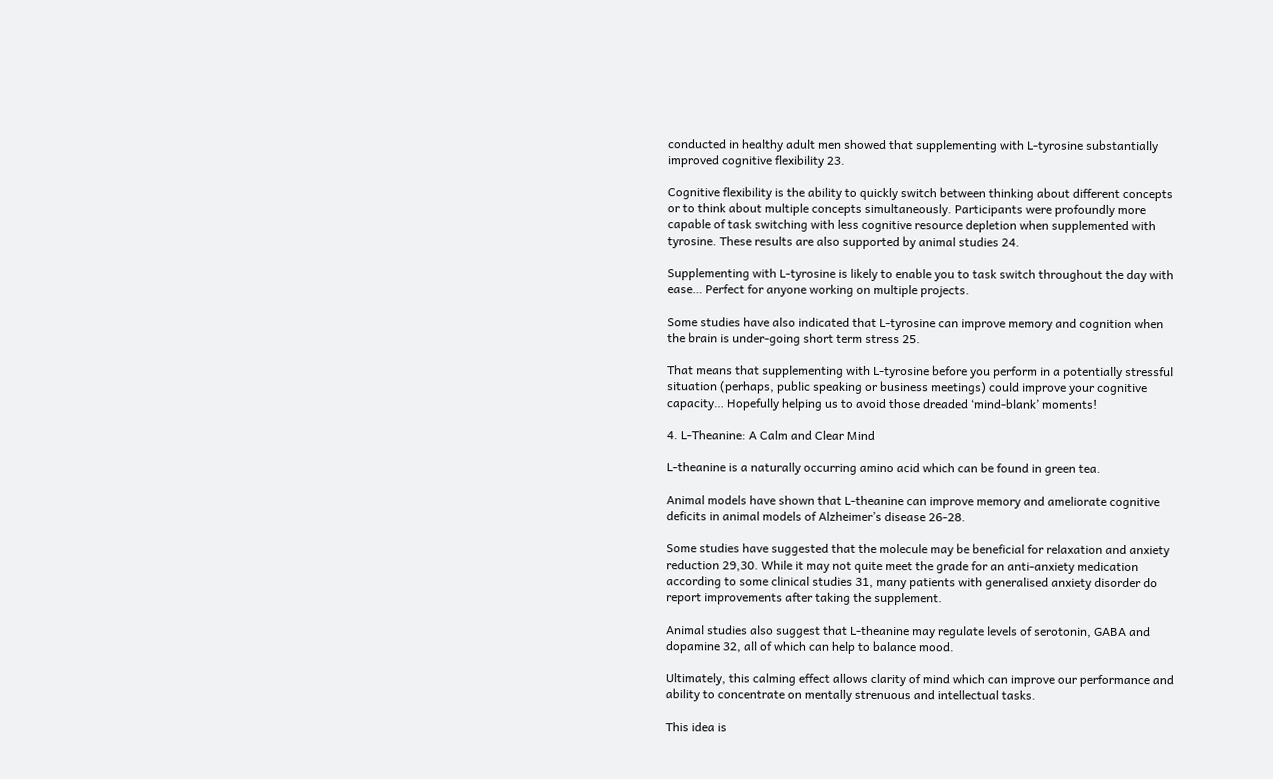conducted in healthy adult men showed that supplementing with L-tyrosine substantially improved cognitive flexibility 23.

Cognitive flexibility is the ability to quickly switch between thinking about different concepts or to think about multiple concepts simultaneously. Participants were profoundly more capable of task switching with less cognitive resource depletion when supplemented with tyrosine. These results are also supported by animal studies 24.

Supplementing with L-tyrosine is likely to enable you to task switch throughout the day with ease… Perfect for anyone working on multiple projects.

Some studies have also indicated that L-tyrosine can improve memory and cognition when the brain is under-going short term stress 25.

That means that supplementing with L-tyrosine before you perform in a potentially stressful situation (perhaps, public speaking or business meetings) could improve your cognitive capacity… Hopefully helping us to avoid those dreaded ‘mind-blank’ moments!

4. L-Theanine: A Calm and Clear Mind

L-theanine is a naturally occurring amino acid which can be found in green tea.

Animal models have shown that L-theanine can improve memory and ameliorate cognitive deficits in animal models of Alzheimer’s disease 26-28.

Some studies have suggested that the molecule may be beneficial for relaxation and anxiety reduction 29,30. While it may not quite meet the grade for an anti-anxiety medication according to some clinical studies 31, many patients with generalised anxiety disorder do report improvements after taking the supplement.

Animal studies also suggest that L-theanine may regulate levels of serotonin, GABA and dopamine 32, all of which can help to balance mood.

Ultimately, this calming effect allows clarity of mind which can improve our performance and ability to concentrate on mentally strenuous and intellectual tasks.

This idea is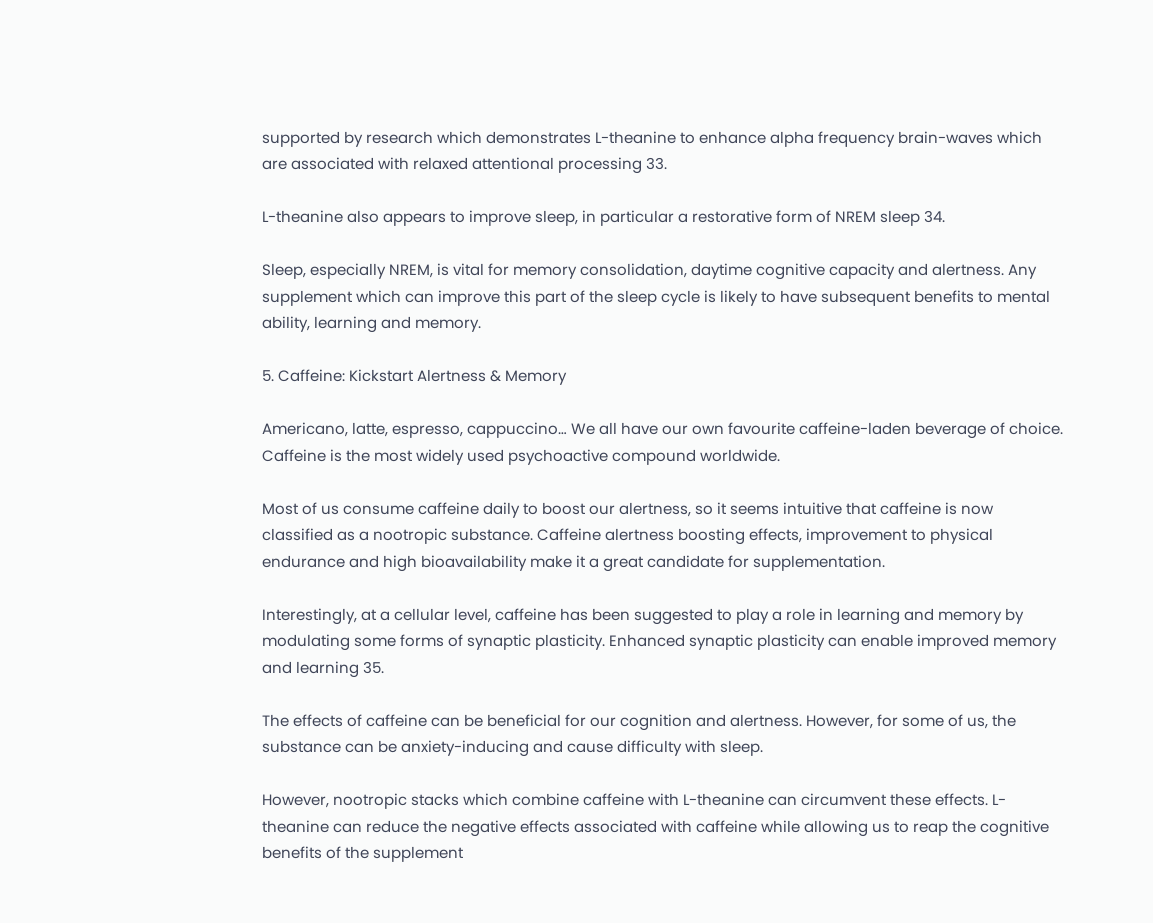supported by research which demonstrates L-theanine to enhance alpha frequency brain-waves which are associated with relaxed attentional processing 33.

L-theanine also appears to improve sleep, in particular a restorative form of NREM sleep 34.

Sleep, especially NREM, is vital for memory consolidation, daytime cognitive capacity and alertness. Any supplement which can improve this part of the sleep cycle is likely to have subsequent benefits to mental ability, learning and memory.

5. Caffeine: Kickstart Alertness & Memory

Americano, latte, espresso, cappuccino… We all have our own favourite caffeine-laden beverage of choice. Caffeine is the most widely used psychoactive compound worldwide.

Most of us consume caffeine daily to boost our alertness, so it seems intuitive that caffeine is now classified as a nootropic substance. Caffeine alertness boosting effects, improvement to physical endurance and high bioavailability make it a great candidate for supplementation.

Interestingly, at a cellular level, caffeine has been suggested to play a role in learning and memory by modulating some forms of synaptic plasticity. Enhanced synaptic plasticity can enable improved memory and learning 35.

The effects of caffeine can be beneficial for our cognition and alertness. However, for some of us, the substance can be anxiety-inducing and cause difficulty with sleep.

However, nootropic stacks which combine caffeine with L-theanine can circumvent these effects. L-theanine can reduce the negative effects associated with caffeine while allowing us to reap the cognitive benefits of the supplement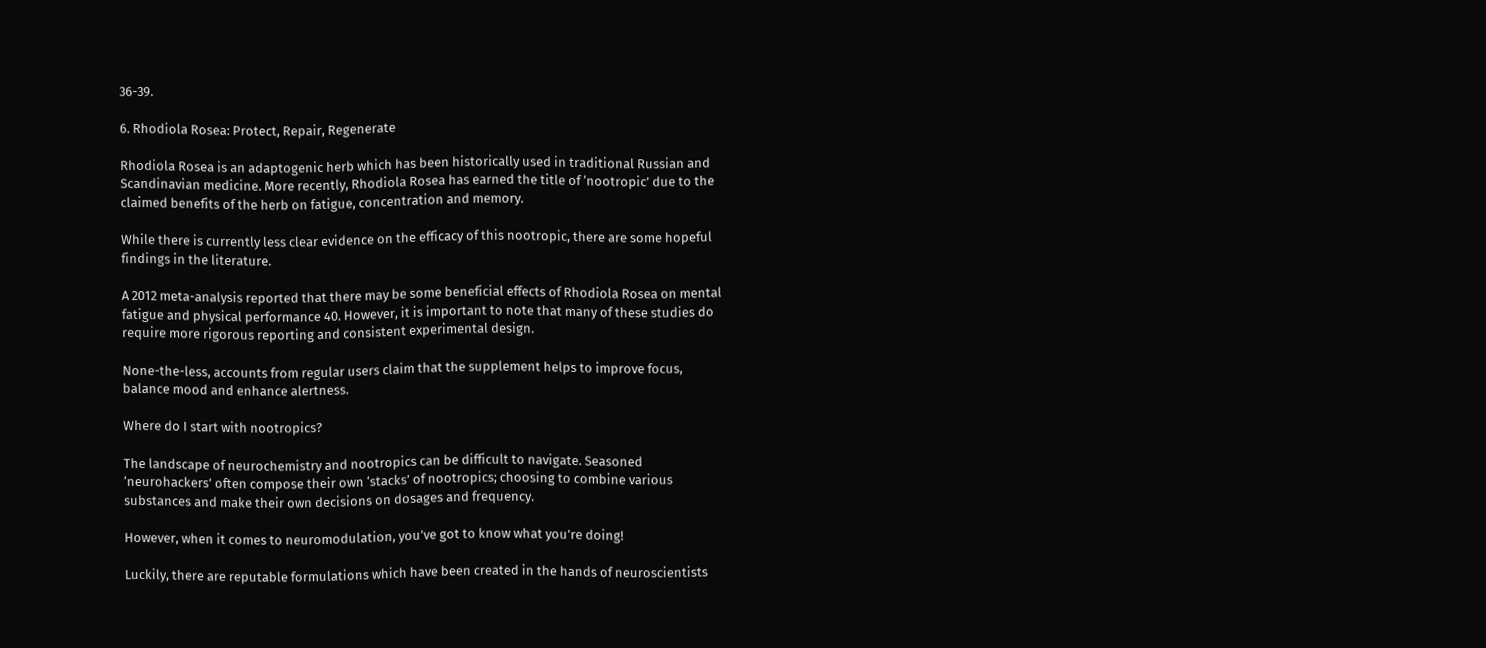36-39.

6. Rhodiola Rosea: Protect, Repair, Regenerate

Rhodiola Rosea is an adaptogenic herb which has been historically used in traditional Russian and Scandinavian medicine. More recently, Rhodiola Rosea has earned the title of ‘nootropic’ due to the claimed benefits of the herb on fatigue, concentration and memory.

While there is currently less clear evidence on the efficacy of this nootropic, there are some hopeful findings in the literature.

A 2012 meta-analysis reported that there may be some beneficial effects of Rhodiola Rosea on mental fatigue and physical performance 40. However, it is important to note that many of these studies do require more rigorous reporting and consistent experimental design.

None-the-less, accounts from regular users claim that the supplement helps to improve focus, balance mood and enhance alertness.

Where do I start with nootropics?

The landscape of neurochemistry and nootropics can be difficult to navigate. Seasoned ‘neurohackers’ often compose their own ‘stacks’ of nootropics; choosing to combine various substances and make their own decisions on dosages and frequency.

However, when it comes to neuromodulation, you’ve got to know what you’re doing!

Luckily, there are reputable formulations which have been created in the hands of neuroscientists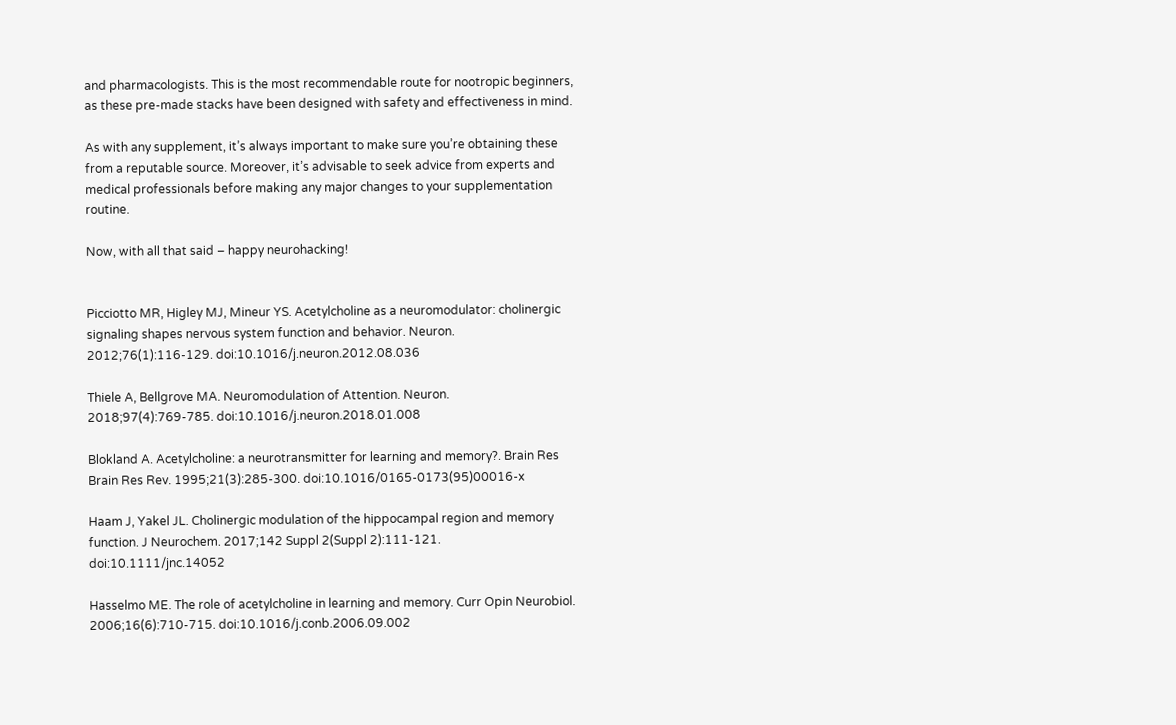and pharmacologists. This is the most recommendable route for nootropic beginners, as these pre-made stacks have been designed with safety and effectiveness in mind.

As with any supplement, it’s always important to make sure you’re obtaining these from a reputable source. Moreover, it’s advisable to seek advice from experts and medical professionals before making any major changes to your supplementation routine.

Now, with all that said – happy neurohacking!


Picciotto MR, Higley MJ, Mineur YS. Acetylcholine as a neuromodulator: cholinergic signaling shapes nervous system function and behavior. Neuron. 2012;76(1):116-129. doi:10.1016/j.neuron.2012.08.036

Thiele A, Bellgrove MA. Neuromodulation of Attention. Neuron. 2018;97(4):769-785. doi:10.1016/j.neuron.2018.01.008

Blokland A. Acetylcholine: a neurotransmitter for learning and memory?. Brain Res Brain Res Rev. 1995;21(3):285-300. doi:10.1016/0165-0173(95)00016-x

Haam J, Yakel JL. Cholinergic modulation of the hippocampal region and memory function. J Neurochem. 2017;142 Suppl 2(Suppl 2):111-121. doi:10.1111/jnc.14052

Hasselmo ME. The role of acetylcholine in learning and memory. Curr Opin Neurobiol. 2006;16(6):710-715. doi:10.1016/j.conb.2006.09.002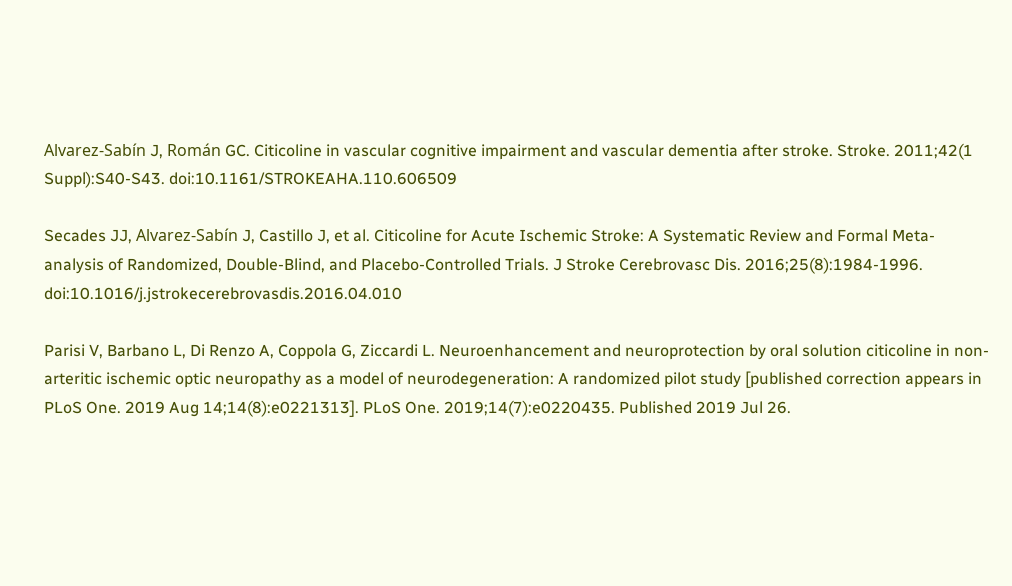Alvarez-Sabín J, Román GC. Citicoline in vascular cognitive impairment and vascular dementia after stroke. Stroke. 2011;42(1 Suppl):S40-S43. doi:10.1161/STROKEAHA.110.606509

Secades JJ, Alvarez-Sabín J, Castillo J, et al. Citicoline for Acute Ischemic Stroke: A Systematic Review and Formal Meta-analysis of Randomized, Double-Blind, and Placebo-Controlled Trials. J Stroke Cerebrovasc Dis. 2016;25(8):1984-1996. doi:10.1016/j.jstrokecerebrovasdis.2016.04.010

Parisi V, Barbano L, Di Renzo A, Coppola G, Ziccardi L. Neuroenhancement and neuroprotection by oral solution citicoline in non-arteritic ischemic optic neuropathy as a model of neurodegeneration: A randomized pilot study [published correction appears in PLoS One. 2019 Aug 14;14(8):e0221313]. PLoS One. 2019;14(7):e0220435. Published 2019 Jul 26.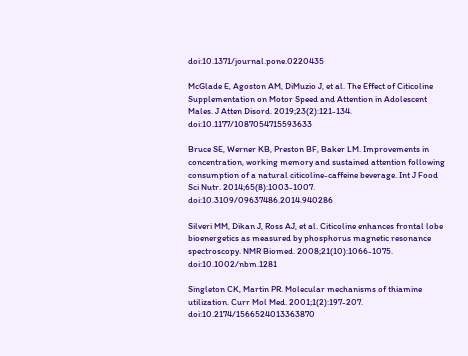doi:10.1371/journal.pone.0220435

McGlade E, Agoston AM, DiMuzio J, et al. The Effect of Citicoline Supplementation on Motor Speed and Attention in Adolescent Males. J Atten Disord. 2019;23(2):121-134. doi:10.1177/1087054715593633

Bruce SE, Werner KB, Preston BF, Baker LM. Improvements in concentration, working memory and sustained attention following consumption of a natural citicoline-caffeine beverage. Int J Food Sci Nutr. 2014;65(8):1003-1007. doi:10.3109/09637486.2014.940286

Silveri MM, Dikan J, Ross AJ, et al. Citicoline enhances frontal lobe bioenergetics as measured by phosphorus magnetic resonance spectroscopy. NMR Biomed. 2008;21(10):1066-1075. doi:10.1002/nbm.1281

Singleton CK, Martin PR. Molecular mechanisms of thiamine utilization. Curr Mol Med. 2001;1(2):197-207. doi:10.2174/1566524013363870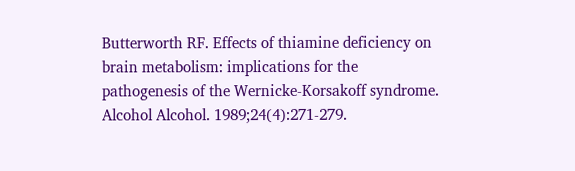Butterworth RF. Effects of thiamine deficiency on brain metabolism: implications for the pathogenesis of the Wernicke-Korsakoff syndrome. Alcohol Alcohol. 1989;24(4):271-279.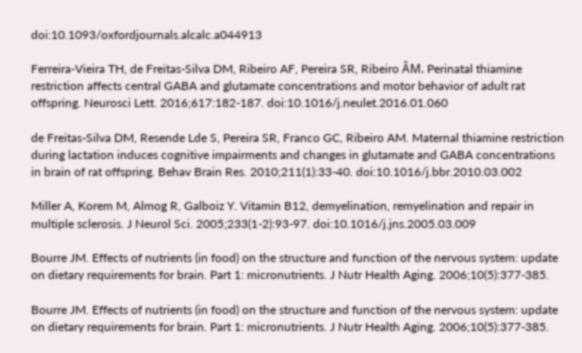doi:10.1093/oxfordjournals.alcalc.a044913

Ferreira-Vieira TH, de Freitas-Silva DM, Ribeiro AF, Pereira SR, Ribeiro ÂM. Perinatal thiamine restriction affects central GABA and glutamate concentrations and motor behavior of adult rat offspring. Neurosci Lett. 2016;617:182-187. doi:10.1016/j.neulet.2016.01.060

de Freitas-Silva DM, Resende Lde S, Pereira SR, Franco GC, Ribeiro AM. Maternal thiamine restriction during lactation induces cognitive impairments and changes in glutamate and GABA concentrations in brain of rat offspring. Behav Brain Res. 2010;211(1):33-40. doi:10.1016/j.bbr.2010.03.002

Miller A, Korem M, Almog R, Galboiz Y. Vitamin B12, demyelination, remyelination and repair in multiple sclerosis. J Neurol Sci. 2005;233(1-2):93-97. doi:10.1016/j.jns.2005.03.009

Bourre JM. Effects of nutrients (in food) on the structure and function of the nervous system: update on dietary requirements for brain. Part 1: micronutrients. J Nutr Health Aging. 2006;10(5):377-385.

Bourre JM. Effects of nutrients (in food) on the structure and function of the nervous system: update on dietary requirements for brain. Part 1: micronutrients. J Nutr Health Aging. 2006;10(5):377-385.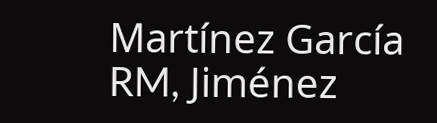Martínez García RM, Jiménez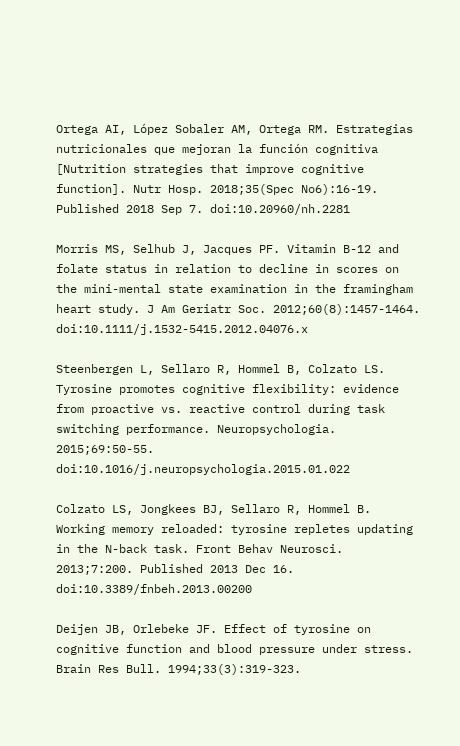Ortega AI, López Sobaler AM, Ortega RM. Estrategias nutricionales que mejoran la función cognitiva [Nutrition strategies that improve cognitive function]. Nutr Hosp. 2018;35(Spec No6):16-19. Published 2018 Sep 7. doi:10.20960/nh.2281

Morris MS, Selhub J, Jacques PF. Vitamin B-12 and folate status in relation to decline in scores on the mini-mental state examination in the framingham heart study. J Am Geriatr Soc. 2012;60(8):1457-1464. doi:10.1111/j.1532-5415.2012.04076.x

Steenbergen L, Sellaro R, Hommel B, Colzato LS. Tyrosine promotes cognitive flexibility: evidence from proactive vs. reactive control during task switching performance. Neuropsychologia. 2015;69:50-55. doi:10.1016/j.neuropsychologia.2015.01.022

Colzato LS, Jongkees BJ, Sellaro R, Hommel B. Working memory reloaded: tyrosine repletes updating in the N-back task. Front Behav Neurosci. 2013;7:200. Published 2013 Dec 16. doi:10.3389/fnbeh.2013.00200

Deijen JB, Orlebeke JF. Effect of tyrosine on cognitive function and blood pressure under stress. Brain Res Bull. 1994;33(3):319-323.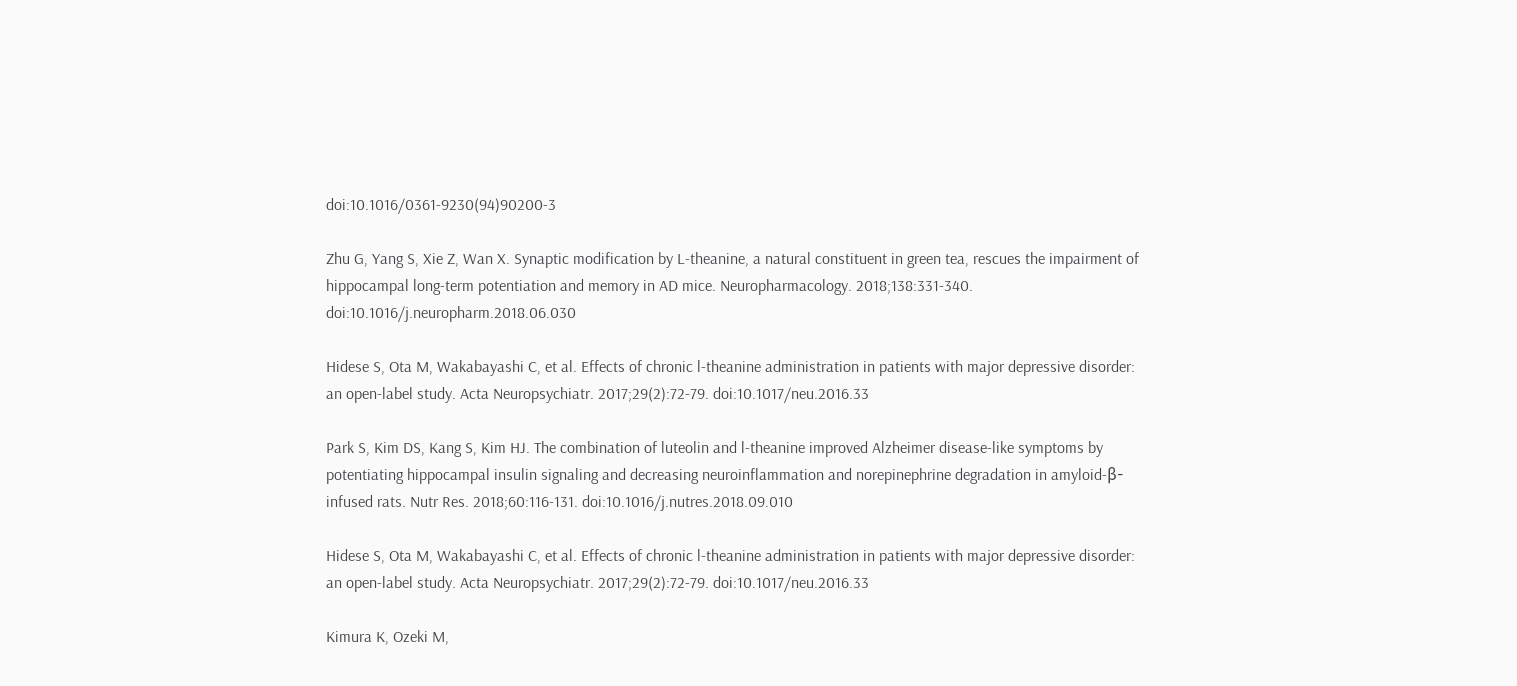doi:10.1016/0361-9230(94)90200-3

Zhu G, Yang S, Xie Z, Wan X. Synaptic modification by L-theanine, a natural constituent in green tea, rescues the impairment of hippocampal long-term potentiation and memory in AD mice. Neuropharmacology. 2018;138:331-340. doi:10.1016/j.neuropharm.2018.06.030

Hidese S, Ota M, Wakabayashi C, et al. Effects of chronic l-theanine administration in patients with major depressive disorder: an open-label study. Acta Neuropsychiatr. 2017;29(2):72-79. doi:10.1017/neu.2016.33

Park S, Kim DS, Kang S, Kim HJ. The combination of luteolin and l-theanine improved Alzheimer disease-like symptoms by potentiating hippocampal insulin signaling and decreasing neuroinflammation and norepinephrine degradation in amyloid-β-infused rats. Nutr Res. 2018;60:116-131. doi:10.1016/j.nutres.2018.09.010

Hidese S, Ota M, Wakabayashi C, et al. Effects of chronic l-theanine administration in patients with major depressive disorder: an open-label study. Acta Neuropsychiatr. 2017;29(2):72-79. doi:10.1017/neu.2016.33

Kimura K, Ozeki M,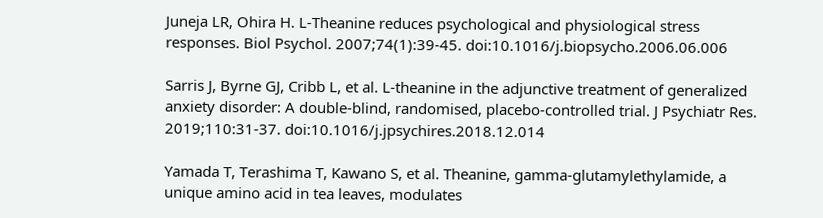Juneja LR, Ohira H. L-Theanine reduces psychological and physiological stress responses. Biol Psychol. 2007;74(1):39-45. doi:10.1016/j.biopsycho.2006.06.006

Sarris J, Byrne GJ, Cribb L, et al. L-theanine in the adjunctive treatment of generalized anxiety disorder: A double-blind, randomised, placebo-controlled trial. J Psychiatr Res. 2019;110:31-37. doi:10.1016/j.jpsychires.2018.12.014

Yamada T, Terashima T, Kawano S, et al. Theanine, gamma-glutamylethylamide, a unique amino acid in tea leaves, modulates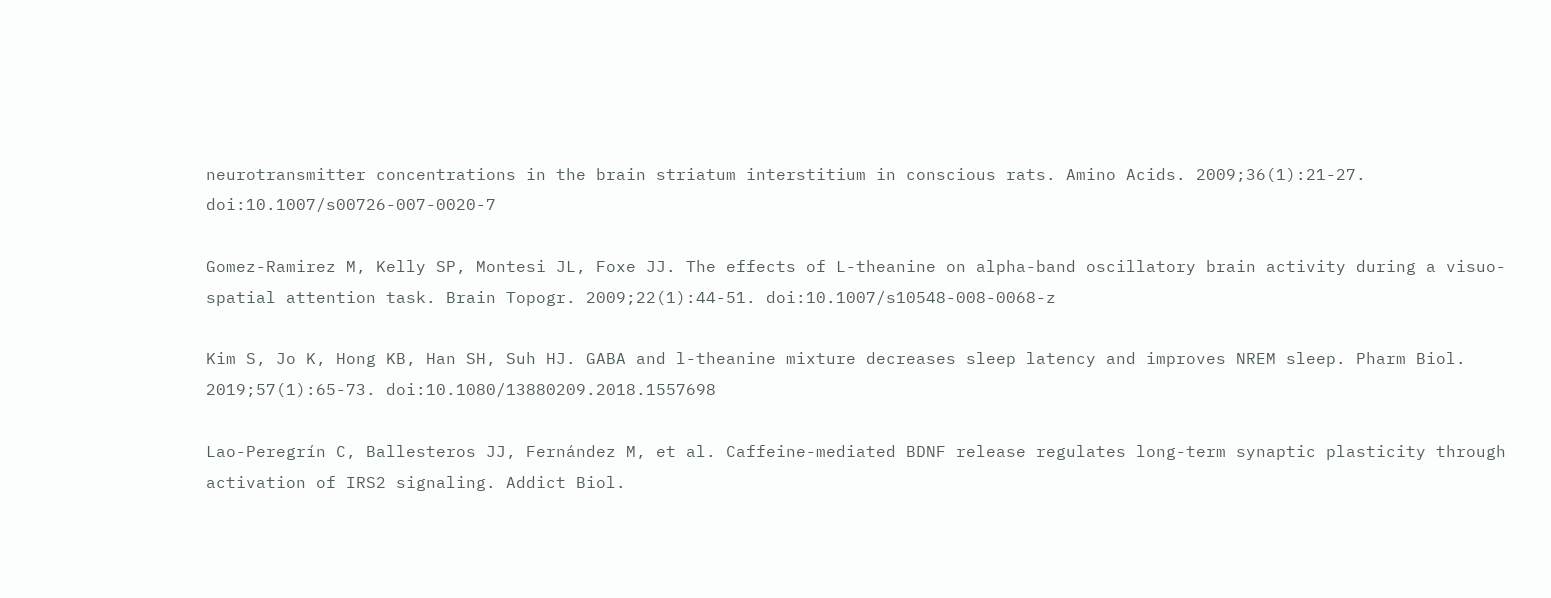neurotransmitter concentrations in the brain striatum interstitium in conscious rats. Amino Acids. 2009;36(1):21-27. doi:10.1007/s00726-007-0020-7

Gomez-Ramirez M, Kelly SP, Montesi JL, Foxe JJ. The effects of L-theanine on alpha-band oscillatory brain activity during a visuo-spatial attention task. Brain Topogr. 2009;22(1):44-51. doi:10.1007/s10548-008-0068-z

Kim S, Jo K, Hong KB, Han SH, Suh HJ. GABA and l-theanine mixture decreases sleep latency and improves NREM sleep. Pharm Biol. 2019;57(1):65-73. doi:10.1080/13880209.2018.1557698

Lao-Peregrín C, Ballesteros JJ, Fernández M, et al. Caffeine-mediated BDNF release regulates long-term synaptic plasticity through activation of IRS2 signaling. Addict Biol.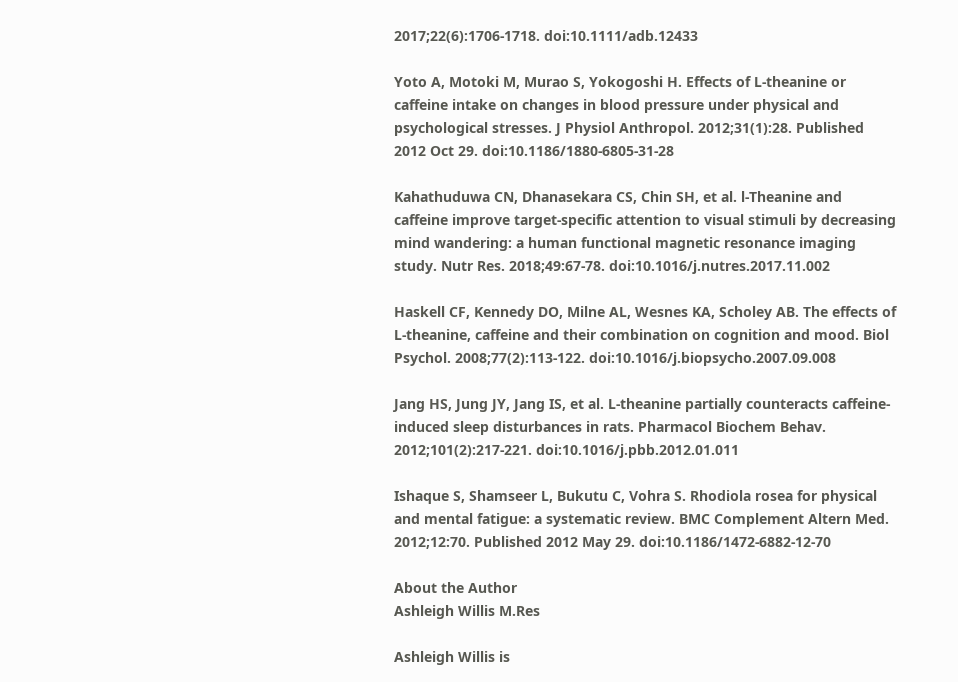2017;22(6):1706-1718. doi:10.1111/adb.12433

Yoto A, Motoki M, Murao S, Yokogoshi H. Effects of L-theanine or caffeine intake on changes in blood pressure under physical and psychological stresses. J Physiol Anthropol. 2012;31(1):28. Published 2012 Oct 29. doi:10.1186/1880-6805-31-28

Kahathuduwa CN, Dhanasekara CS, Chin SH, et al. l-Theanine and caffeine improve target-specific attention to visual stimuli by decreasing mind wandering: a human functional magnetic resonance imaging study. Nutr Res. 2018;49:67-78. doi:10.1016/j.nutres.2017.11.002

Haskell CF, Kennedy DO, Milne AL, Wesnes KA, Scholey AB. The effects of L-theanine, caffeine and their combination on cognition and mood. Biol Psychol. 2008;77(2):113-122. doi:10.1016/j.biopsycho.2007.09.008

Jang HS, Jung JY, Jang IS, et al. L-theanine partially counteracts caffeine-induced sleep disturbances in rats. Pharmacol Biochem Behav. 2012;101(2):217-221. doi:10.1016/j.pbb.2012.01.011

Ishaque S, Shamseer L, Bukutu C, Vohra S. Rhodiola rosea for physical and mental fatigue: a systematic review. BMC Complement Altern Med. 2012;12:70. Published 2012 May 29. doi:10.1186/1472-6882-12-70

About the Author
Ashleigh Willis M.Res

Ashleigh Willis is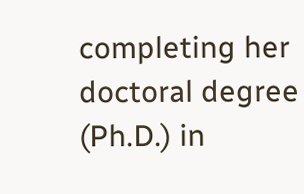completing her doctoral degree (Ph.D.) in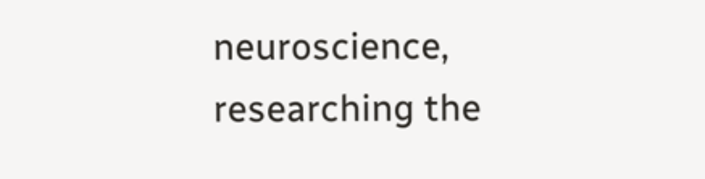neuroscience, researching the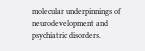molecular underpinnings of neurodevelopment and psychiatric disorders.